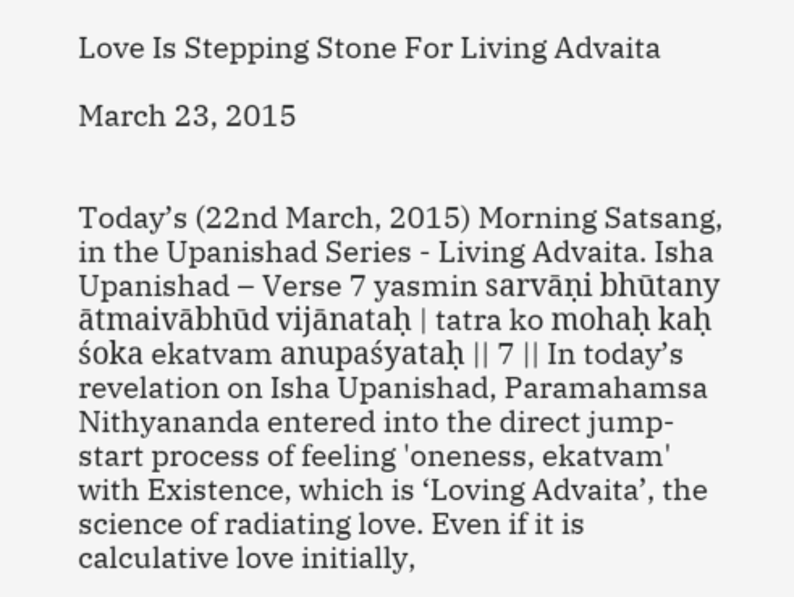Love Is Stepping Stone For Living Advaita

March 23, 2015


Today’s (22nd March, 2015) Morning Satsang, in the Upanishad Series - Living Advaita. Isha Upanishad – Verse 7 yasmin sarvāṇi bhūtany ātmaivābhūd vijānataḥ | tatra ko mohaḥ kaḥ śoka ekatvam anupaśyataḥ || 7 || In today’s revelation on Isha Upanishad, Paramahamsa Nithyananda entered into the direct jump-start process of feeling 'oneness, ekatvam' with Existence, which is ‘Loving Advaita’, the science of radiating love. Even if it is calculative love initially,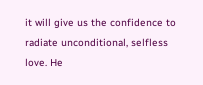it will give us the confidence to radiate unconditional, selfless love. He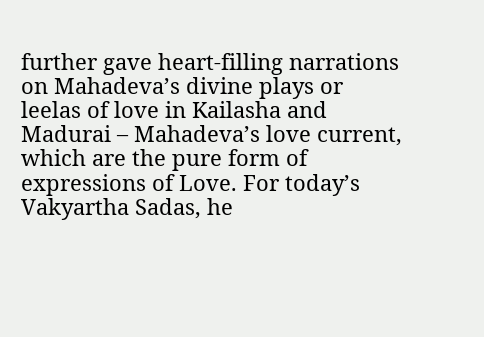further gave heart-filling narrations on Mahadeva’s divine plays or leelas of love in Kailasha and Madurai – Mahadeva’s love current, which are the pure form of expressions of Love. For today’s Vakyartha Sadas, he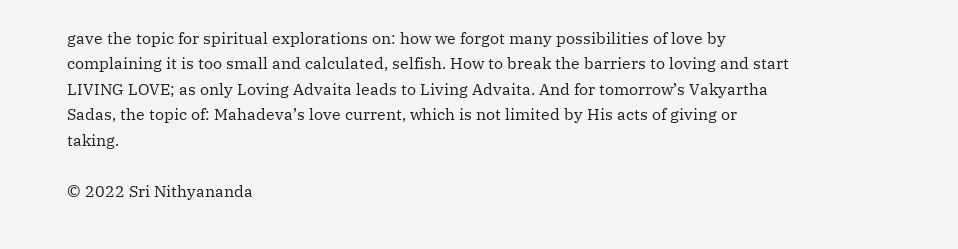gave the topic for spiritual explorations on: how we forgot many possibilities of love by complaining it is too small and calculated, selfish. How to break the barriers to loving and start LIVING LOVE; as only Loving Advaita leads to Living Advaita. And for tomorrow’s Vakyartha Sadas, the topic of: Mahadeva’s love current, which is not limited by His acts of giving or taking.

© 2022 Sri Nithyananda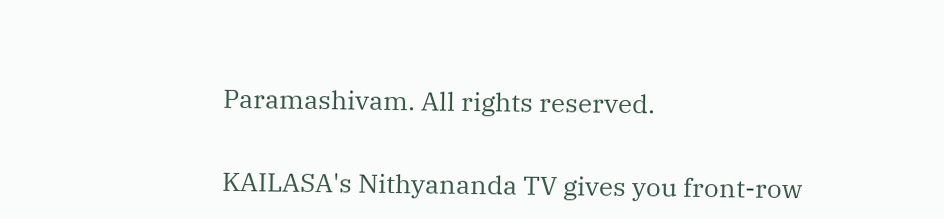Paramashivam. All rights reserved.

KAILASA's Nithyananda TV gives you front-row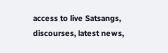access to live Satsangs, discourses, latest news,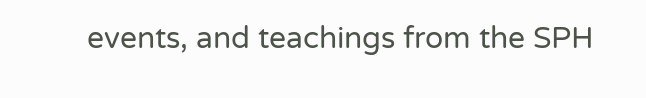events, and teachings from the SPH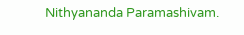Nithyananda Paramashivam.